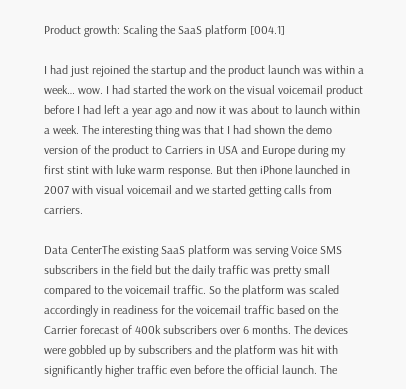Product growth: Scaling the SaaS platform [004.1]

I had just rejoined the startup and the product launch was within a week… wow. I had started the work on the visual voicemail product before I had left a year ago and now it was about to launch within a week. The interesting thing was that I had shown the demo version of the product to Carriers in USA and Europe during my first stint with luke warm response. But then iPhone launched in 2007 with visual voicemail and we started getting calls from carriers.

Data CenterThe existing SaaS platform was serving Voice SMS subscribers in the field but the daily traffic was pretty small compared to the voicemail traffic. So the platform was scaled accordingly in readiness for the voicemail traffic based on the Carrier forecast of 400k subscribers over 6 months. The devices were gobbled up by subscribers and the platform was hit with significantly higher traffic even before the official launch. The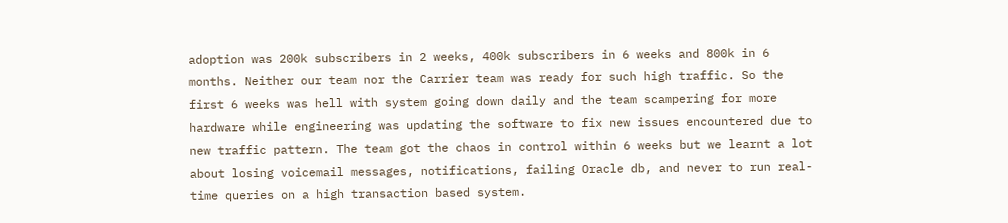adoption was 200k subscribers in 2 weeks, 400k subscribers in 6 weeks and 800k in 6 months. Neither our team nor the Carrier team was ready for such high traffic. So the first 6 weeks was hell with system going down daily and the team scampering for more hardware while engineering was updating the software to fix new issues encountered due to new traffic pattern. The team got the chaos in control within 6 weeks but we learnt a lot about losing voicemail messages, notifications, failing Oracle db, and never to run real-time queries on a high transaction based system.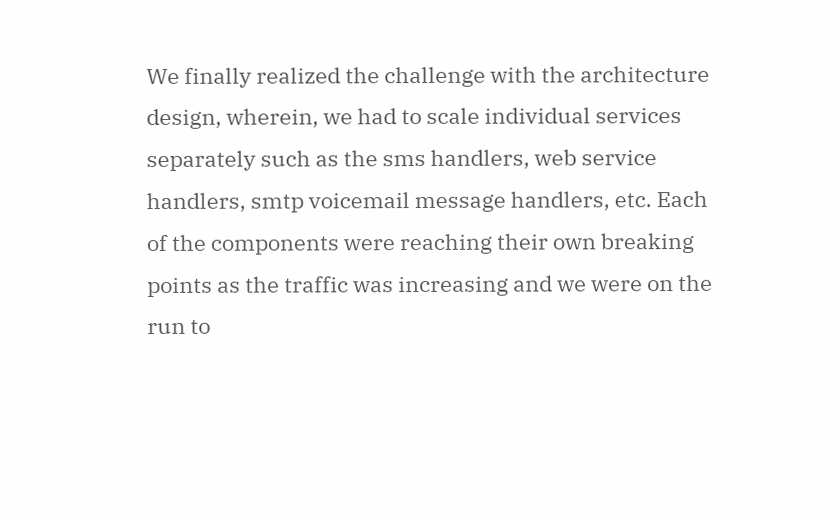We finally realized the challenge with the architecture design, wherein, we had to scale individual services separately such as the sms handlers, web service handlers, smtp voicemail message handlers, etc. Each of the components were reaching their own breaking points as the traffic was increasing and we were on the run to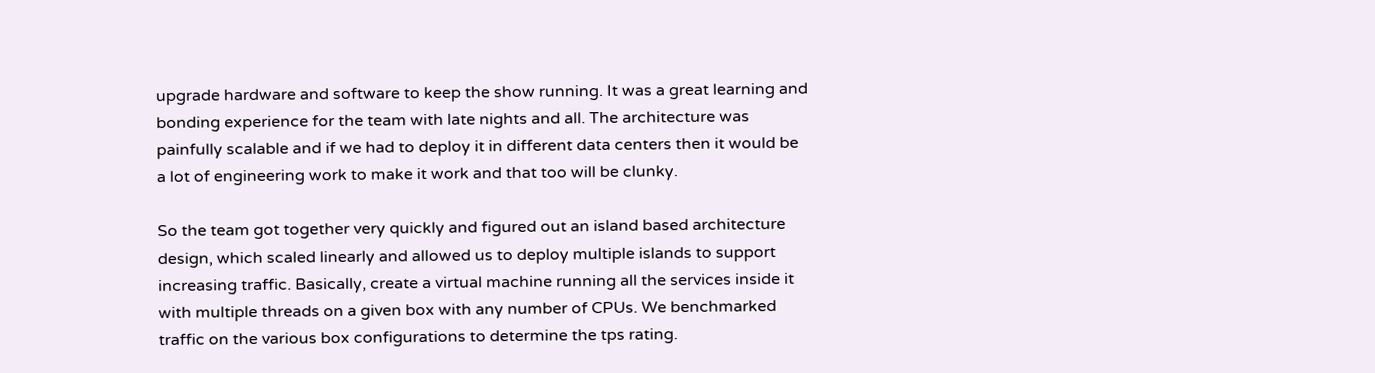upgrade hardware and software to keep the show running. It was a great learning and bonding experience for the team with late nights and all. The architecture was painfully scalable and if we had to deploy it in different data centers then it would be a lot of engineering work to make it work and that too will be clunky.

So the team got together very quickly and figured out an island based architecture design, which scaled linearly and allowed us to deploy multiple islands to support increasing traffic. Basically, create a virtual machine running all the services inside it with multiple threads on a given box with any number of CPUs. We benchmarked traffic on the various box configurations to determine the tps rating.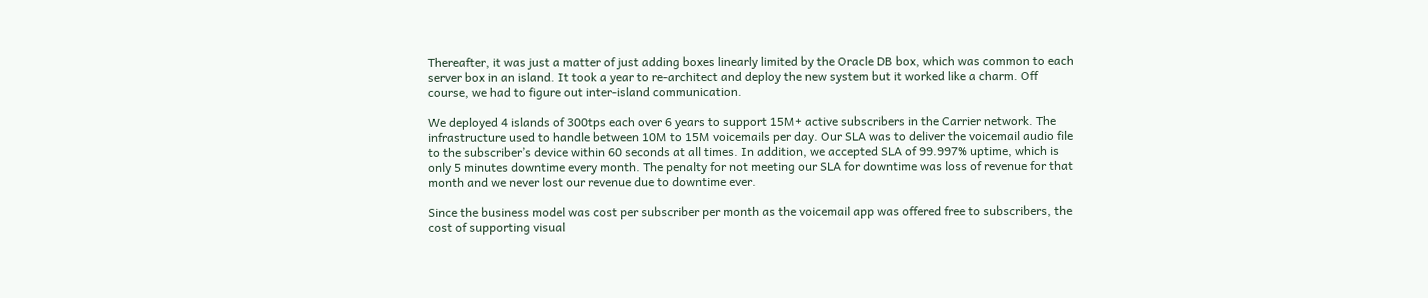Thereafter, it was just a matter of just adding boxes linearly limited by the Oracle DB box, which was common to each server box in an island. It took a year to re-architect and deploy the new system but it worked like a charm. Off course, we had to figure out inter-island communication.

We deployed 4 islands of 300tps each over 6 years to support 15M+ active subscribers in the Carrier network. The infrastructure used to handle between 10M to 15M voicemails per day. Our SLA was to deliver the voicemail audio file to the subscriber’s device within 60 seconds at all times. In addition, we accepted SLA of 99.997% uptime, which is only 5 minutes downtime every month. The penalty for not meeting our SLA for downtime was loss of revenue for that month and we never lost our revenue due to downtime ever.

Since the business model was cost per subscriber per month as the voicemail app was offered free to subscribers, the cost of supporting visual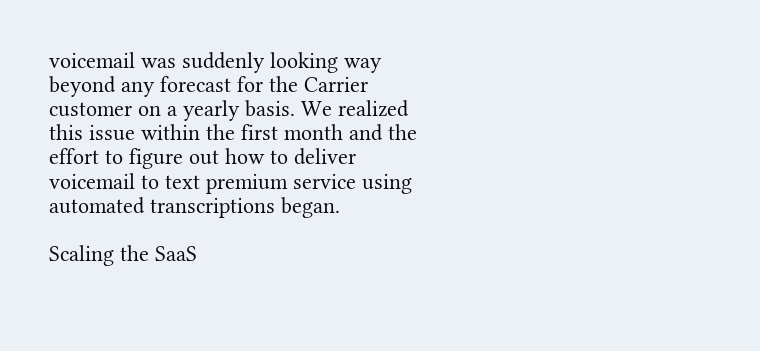voicemail was suddenly looking way beyond any forecast for the Carrier customer on a yearly basis. We realized this issue within the first month and the effort to figure out how to deliver voicemail to text premium service using automated transcriptions began.

Scaling the SaaS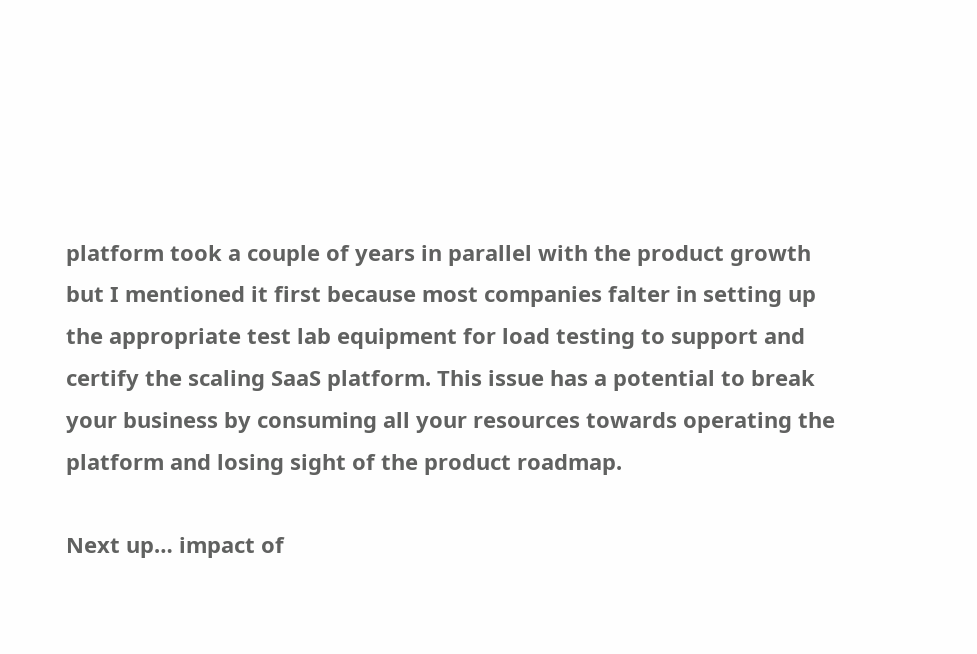platform took a couple of years in parallel with the product growth but I mentioned it first because most companies falter in setting up the appropriate test lab equipment for load testing to support and certify the scaling SaaS platform. This issue has a potential to break your business by consuming all your resources towards operating the platform and losing sight of the product roadmap.

Next up… impact of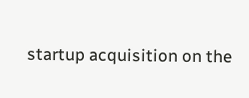startup acquisition on the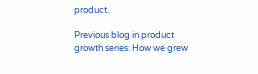product.

Previous blog in product growth series: How we grew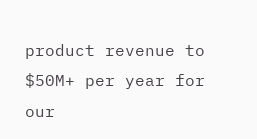product revenue to $50M+ per year for our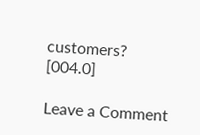customers? [004.0]

Leave a Comment